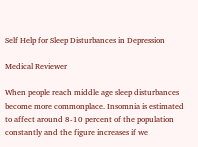Self Help for Sleep Disturbances in Depression

Medical Reviewer

When people reach middle age sleep disturbances become more commonplace. Insomnia is estimated to affect around 8-10 percent of the population constantly and the figure increases if we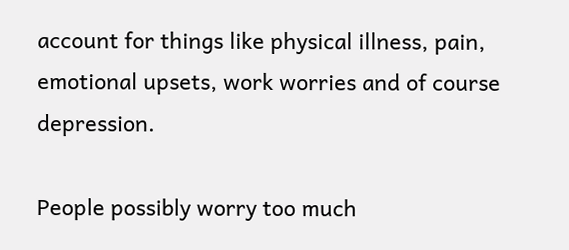account for things like physical illness, pain, emotional upsets, work worries and of course depression.

People possibly worry too much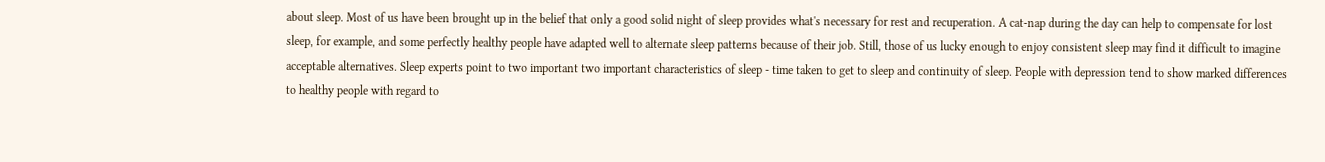about sleep. Most of us have been brought up in the belief that only a good solid night of sleep provides what's necessary for rest and recuperation. A cat-nap during the day can help to compensate for lost sleep, for example, and some perfectly healthy people have adapted well to alternate sleep patterns because of their job. Still, those of us lucky enough to enjoy consistent sleep may find it difficult to imagine acceptable alternatives. Sleep experts point to two important two important characteristics of sleep - time taken to get to sleep and continuity of sleep. People with depression tend to show marked differences to healthy people with regard to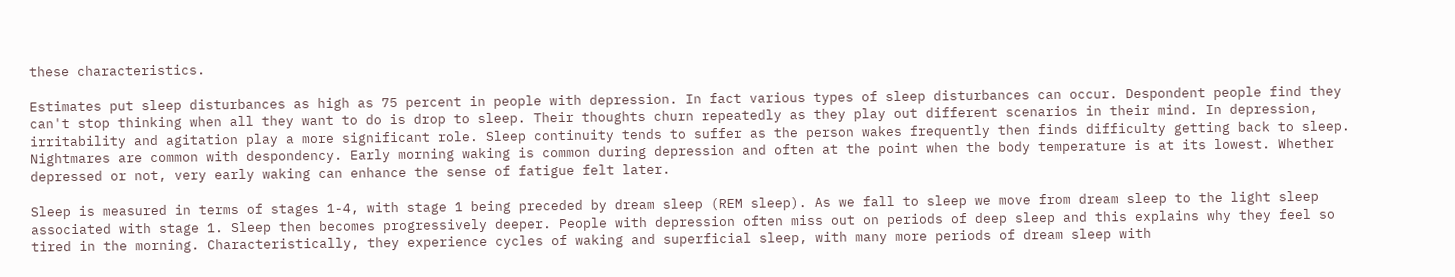these characteristics.

Estimates put sleep disturbances as high as 75 percent in people with depression. In fact various types of sleep disturbances can occur. Despondent people find they can't stop thinking when all they want to do is drop to sleep. Their thoughts churn repeatedly as they play out different scenarios in their mind. In depression, irritability and agitation play a more significant role. Sleep continuity tends to suffer as the person wakes frequently then finds difficulty getting back to sleep. Nightmares are common with despondency. Early morning waking is common during depression and often at the point when the body temperature is at its lowest. Whether depressed or not, very early waking can enhance the sense of fatigue felt later.

Sleep is measured in terms of stages 1-4, with stage 1 being preceded by dream sleep (REM sleep). As we fall to sleep we move from dream sleep to the light sleep associated with stage 1. Sleep then becomes progressively deeper. People with depression often miss out on periods of deep sleep and this explains why they feel so tired in the morning. Characteristically, they experience cycles of waking and superficial sleep, with many more periods of dream sleep with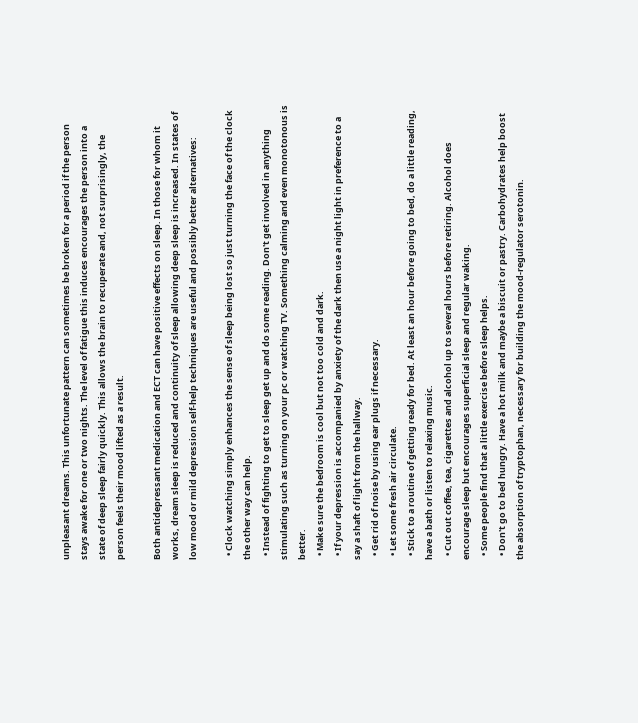unpleasant dreams. This unfortunate pattern can sometimes be broken for a period if the person stays awake for one or two nights. The level of fatigue this induces encourages the person into a state of deep sleep fairly quickly. This allows the brain to recuperate and, not surprisingly, the person feels their mood lifted as a result.

Both antidepressant medication and ECT can have positive effects on sleep. In those for whom it works, dream sleep is reduced and continuity of sleep allowing deep sleep is increased. In states of low mood or mild depression self-help techniques are useful and possibly better alternatives:

  • Clock watching simply enhances the sense of sleep being lost so just turning the face of the clock the other way can help.
  • Instead of fighting to get to sleep get up and do some reading. Don't get involved in anything stimulating such as turning on your pc or watching TV. Something calming and even monotonous is better.
  • Make sure the bedroom is cool but not too cold and dark.
  • If your depression is accompanied by anxiety of the dark then use a night light in preference to a say a shaft of light from the hallway.
  • Get rid of noise by using ear plugs if necessary.
  • Let some fresh air circulate.
  • Stick to a routine of getting ready for bed. At least an hour before going to bed, do a little reading, have a bath or listen to relaxing music.
  • Cut out coffee, tea, cigarettes and alcohol up to several hours before retiring. Alcohol does encourage sleep but encourages superficial sleep and regular waking.
  • Some people find that a little exercise before sleep helps.
  • Don't go to bed hungry. Have a hot milk and maybe a biscuit or pastry. Carbohydrates help boost the absorption of tryptophan, necessary for building the mood-regulator serotonin.